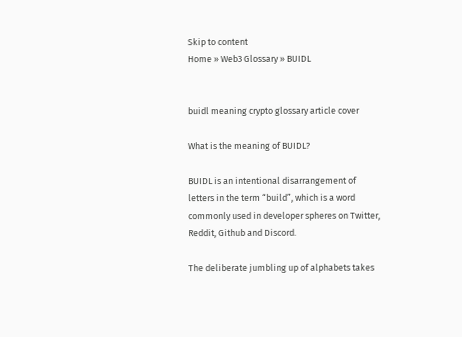Skip to content
Home » Web3 Glossary » BUIDL


buidl meaning crypto glossary article cover

What is the meaning of BUIDL?

BUIDL is an intentional disarrangement of letters in the term “build”, which is a word commonly used in developer spheres on Twitter, Reddit, Github and Discord.

The deliberate jumbling up of alphabets takes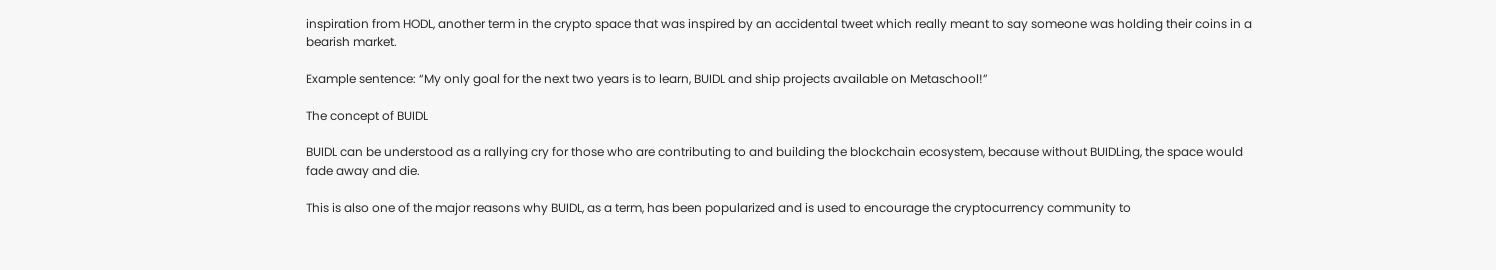inspiration from HODL, another term in the crypto space that was inspired by an accidental tweet which really meant to say someone was holding their coins in a bearish market.

Example sentence: “My only goal for the next two years is to learn, BUIDL and ship projects available on Metaschool!”

The concept of BUIDL

BUIDL can be understood as a rallying cry for those who are contributing to and building the blockchain ecosystem, because without BUIDLing, the space would fade away and die.

This is also one of the major reasons why BUIDL, as a term, has been popularized and is used to encourage the cryptocurrency community to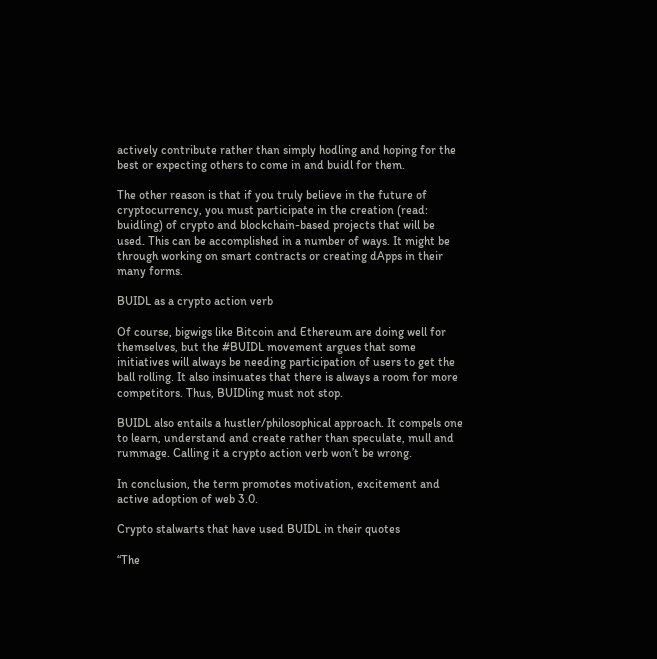actively contribute rather than simply hodling and hoping for the best or expecting others to come in and buidl for them.

The other reason is that if you truly believe in the future of cryptocurrency, you must participate in the creation (read: buidling) of crypto and blockchain-based projects that will be used. This can be accomplished in a number of ways. It might be through working on smart contracts or creating dApps in their many forms.

BUIDL as a crypto action verb

Of course, bigwigs like Bitcoin and Ethereum are doing well for themselves, but the #BUIDL movement argues that some initiatives will always be needing participation of users to get the ball rolling. It also insinuates that there is always a room for more competitors. Thus, BUIDling must not stop.

BUIDL also entails a hustler/philosophical approach. It compels one to learn, understand and create rather than speculate, mull and rummage. Calling it a crypto action verb won’t be wrong.

In conclusion, the term promotes motivation, excitement and active adoption of web 3.0.

Crypto stalwarts that have used BUIDL in their quotes

“The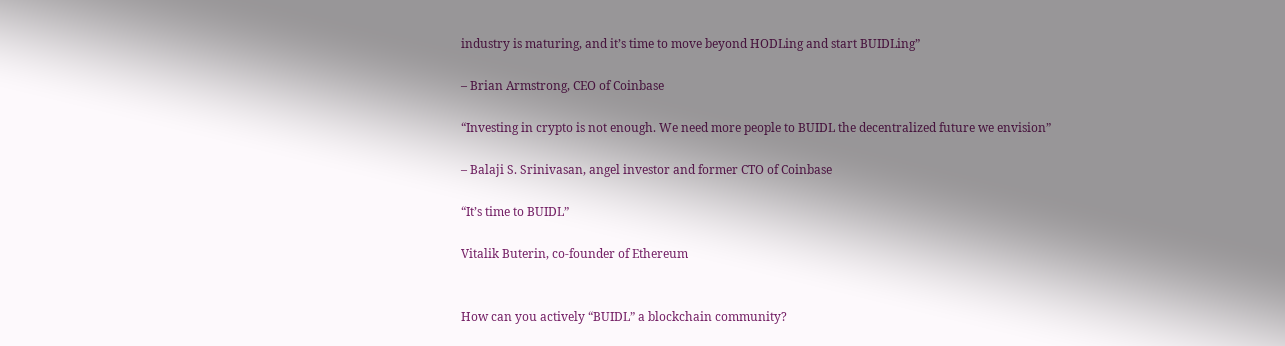industry is maturing, and it’s time to move beyond HODLing and start BUIDLing”

– Brian Armstrong, CEO of Coinbase

“Investing in crypto is not enough. We need more people to BUIDL the decentralized future we envision”

– Balaji S. Srinivasan, angel investor and former CTO of Coinbase

“It’s time to BUIDL”

Vitalik Buterin, co-founder of Ethereum


How can you actively “BUIDL” a blockchain community?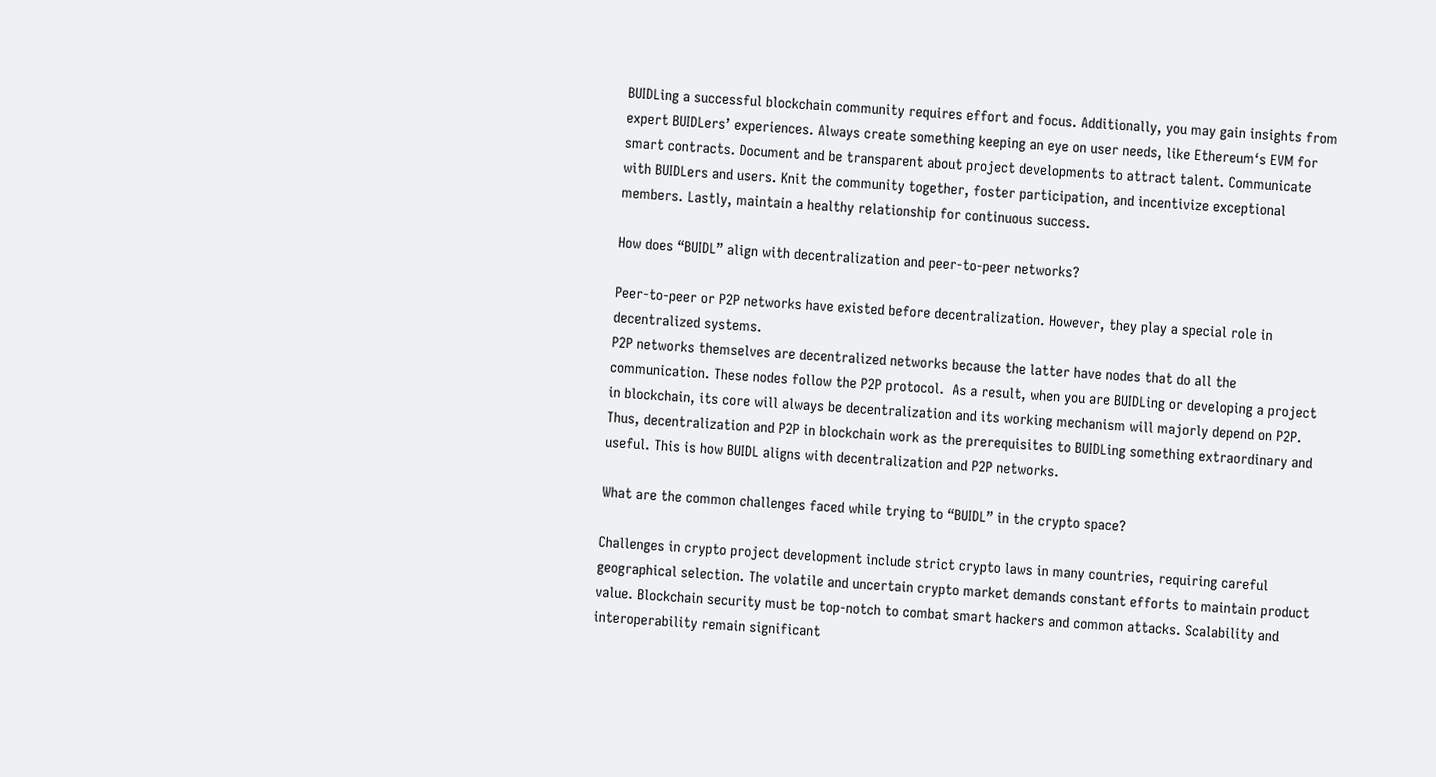BUIDLing a successful blockchain community requires effort and focus. Additionally, you may gain insights from expert BUIDLers’ experiences. Always create something keeping an eye on user needs, like Ethereum‘s EVM for smart contracts. Document and be transparent about project developments to attract talent. Communicate with BUIDLers and users. Knit the community together, foster participation, and incentivize exceptional members. Lastly, maintain a healthy relationship for continuous success.

How does “BUIDL” align with decentralization and peer-to-peer networks?

Peer-to-peer or P2P networks have existed before decentralization. However, they play a special role in decentralized systems.
P2P networks themselves are decentralized networks because the latter have nodes that do all the communication. These nodes follow the P2P protocol.  As a result, when you are BUIDLing or developing a project in blockchain, its core will always be decentralization and its working mechanism will majorly depend on P2P. Thus, decentralization and P2P in blockchain work as the prerequisites to BUIDLing something extraordinary and useful. This is how BUIDL aligns with decentralization and P2P networks.

What are the common challenges faced while trying to “BUIDL” in the crypto space?

Challenges in crypto project development include strict crypto laws in many countries, requiring careful geographical selection. The volatile and uncertain crypto market demands constant efforts to maintain product value. Blockchain security must be top-notch to combat smart hackers and common attacks. Scalability and interoperability remain significant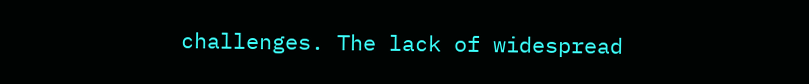challenges. The lack of widespread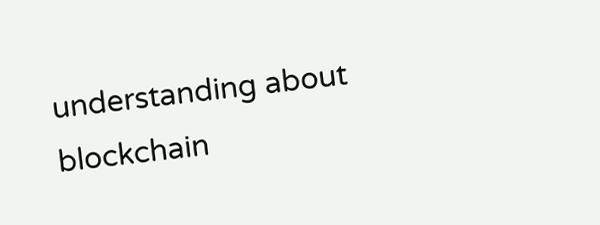understanding about blockchain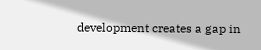development creates a gap in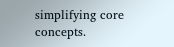simplifying core concepts.